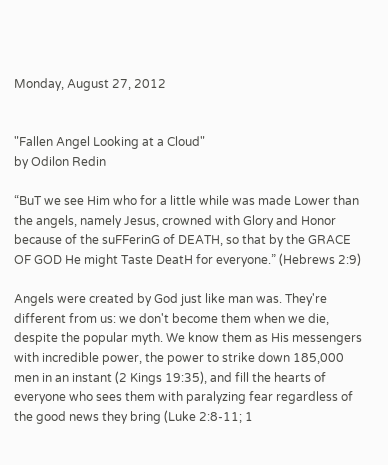Monday, August 27, 2012


"Fallen Angel Looking at a Cloud"
by Odilon Redin

“BuT we see Him who for a little while was made Lower than the angels, namely Jesus, crowned with Glory and Honor because of the suFFerinG of DEATH, so that by the GRACE OF GOD He might Taste DeatH for everyone.” (Hebrews 2:9)

Angels were created by God just like man was. They're different from us: we don't become them when we die, despite the popular myth. We know them as His messengers with incredible power, the power to strike down 185,000 men in an instant (2 Kings 19:35), and fill the hearts of everyone who sees them with paralyzing fear regardless of the good news they bring (Luke 2:8-11; 1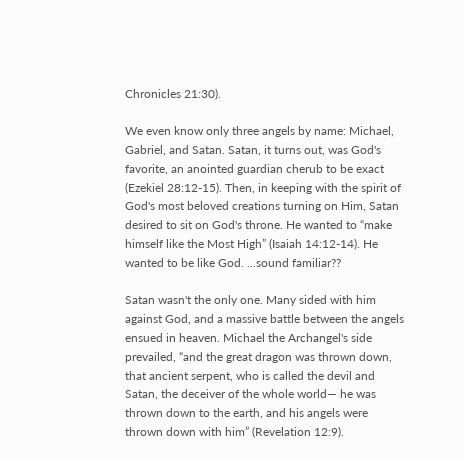Chronicles 21:30).

We even know only three angels by name: Michael, Gabriel, and Satan. Satan, it turns out, was God's favorite, an anointed guardian cherub to be exact (Ezekiel 28:12-15). Then, in keeping with the spirit of God's most beloved creations turning on Him, Satan desired to sit on God's throne. He wanted to “make himself like the Most High” (Isaiah 14:12-14). He wanted to be like God. ...sound familiar??

Satan wasn't the only one. Many sided with him against God, and a massive battle between the angels ensued in heaven. Michael the Archangel's side prevailed, “and the great dragon was thrown down, that ancient serpent, who is called the devil and Satan, the deceiver of the whole world― he was thrown down to the earth, and his angels were thrown down with him” (Revelation 12:9).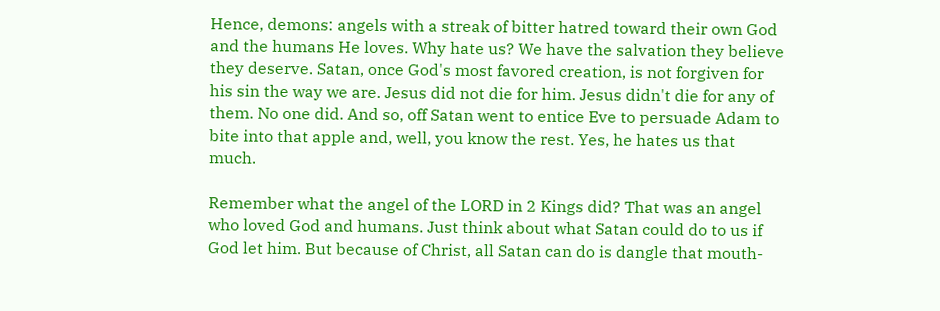Hence, demons: angels with a streak of bitter hatred toward their own God and the humans He loves. Why hate us? We have the salvation they believe they deserve. Satan, once God's most favored creation, is not forgiven for his sin the way we are. Jesus did not die for him. Jesus didn't die for any of them. No one did. And so, off Satan went to entice Eve to persuade Adam to bite into that apple and, well, you know the rest. Yes, he hates us that much.

Remember what the angel of the LORD in 2 Kings did? That was an angel who loved God and humans. Just think about what Satan could do to us if God let him. But because of Christ, all Satan can do is dangle that mouth-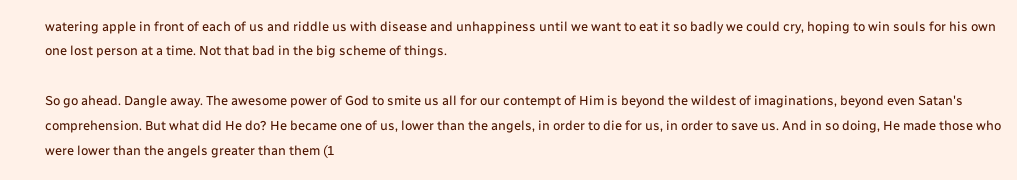watering apple in front of each of us and riddle us with disease and unhappiness until we want to eat it so badly we could cry, hoping to win souls for his own one lost person at a time. Not that bad in the big scheme of things.

So go ahead. Dangle away. The awesome power of God to smite us all for our contempt of Him is beyond the wildest of imaginations, beyond even Satan's comprehension. But what did He do? He became one of us, lower than the angels, in order to die for us, in order to save us. And in so doing, He made those who were lower than the angels greater than them (1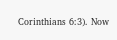Corinthians 6:3). Now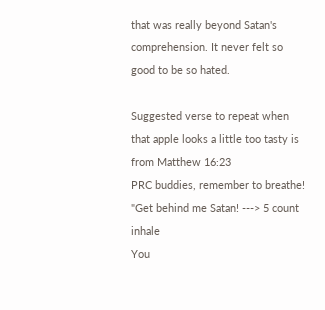that was really beyond Satan's comprehension. It never felt so good to be so hated.

Suggested verse to repeat when that apple looks a little too tasty is from Matthew 16:23
PRC buddies, remember to breathe!
"Get behind me Satan! ---> 5 count inhale
You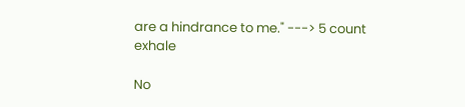are a hindrance to me." ---> 5 count exhale

No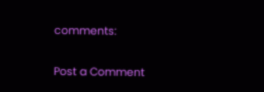comments:

Post a Comment